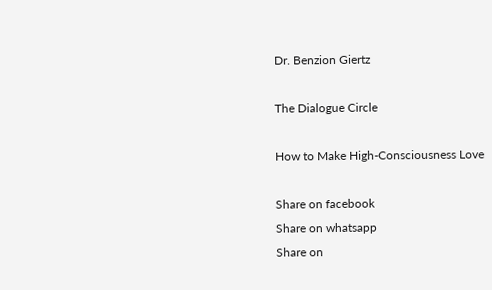Dr. Benzion Giertz

The Dialogue Circle

How to Make High-Consciousness Love

Share on facebook
Share on whatsapp
Share on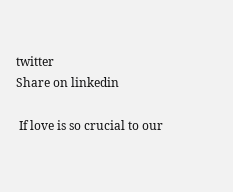twitter
Share on linkedin

 If love is so crucial to our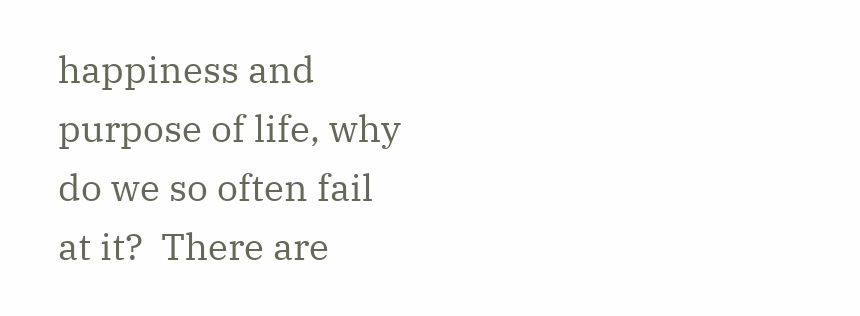happiness and purpose of life, why do we so often fail at it?  There are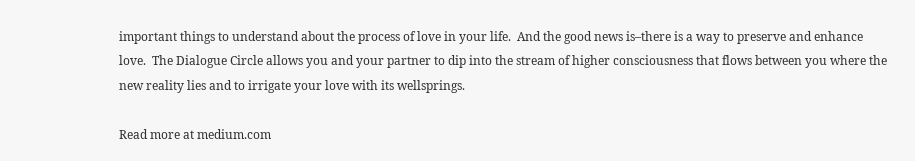important things to understand about the process of love in your life.  And the good news is–there is a way to preserve and enhance love.  The Dialogue Circle allows you and your partner to dip into the stream of higher consciousness that flows between you where the new reality lies and to irrigate your love with its wellsprings.

Read more at medium.com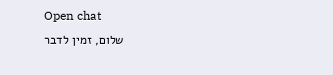Open chat
שלום, זמין לדבר